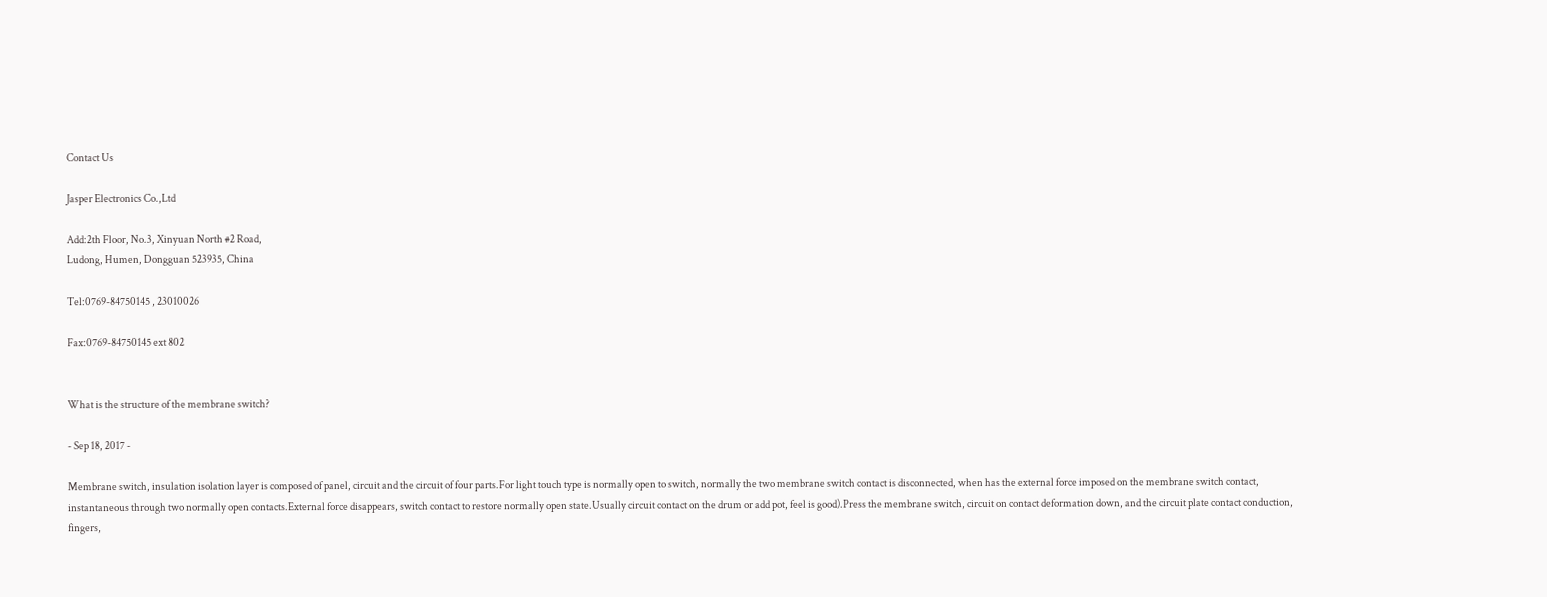Contact Us

Jasper Electronics Co.,Ltd

Add:2th Floor, No.3, Xinyuan North #2 Road,
Ludong, Humen, Dongguan 523935, China

Tel:0769-84750145 , 23010026

Fax:0769-84750145 ext 802


What is the structure of the membrane switch?

- Sep 18, 2017 -

Membrane switch, insulation isolation layer is composed of panel, circuit and the circuit of four parts.For light touch type is normally open to switch, normally the two membrane switch contact is disconnected, when has the external force imposed on the membrane switch contact, instantaneous through two normally open contacts.External force disappears, switch contact to restore normally open state.Usually circuit contact on the drum or add pot, feel is good).Press the membrane switch, circuit on contact deformation down, and the circuit plate contact conduction, fingers,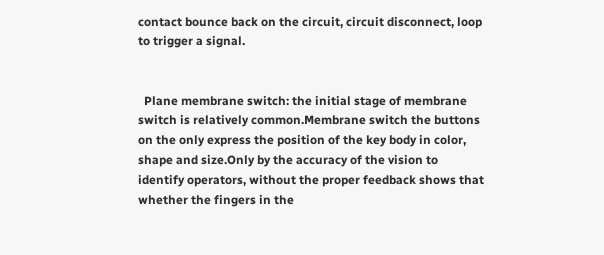contact bounce back on the circuit, circuit disconnect, loop to trigger a signal.


  Plane membrane switch: the initial stage of membrane switch is relatively common.Membrane switch the buttons on the only express the position of the key body in color, shape and size.Only by the accuracy of the vision to identify operators, without the proper feedback shows that whether the fingers in the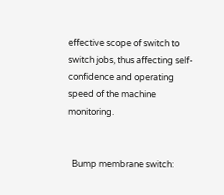effective scope of switch to switch jobs, thus affecting self-confidence and operating speed of the machine monitoring.


  Bump membrane switch: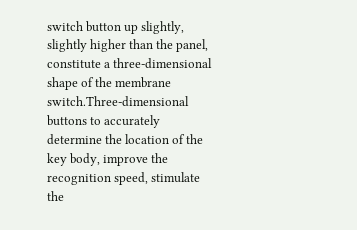switch button up slightly, slightly higher than the panel, constitute a three-dimensional shape of the membrane switch.Three-dimensional buttons to accurately determine the location of the key body, improve the recognition speed, stimulate the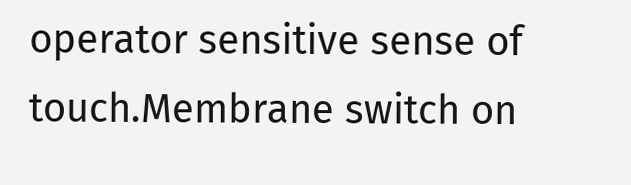operator sensitive sense of touch.Membrane switch on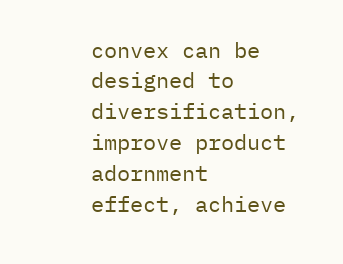convex can be designed to diversification, improve product adornment effect, achieve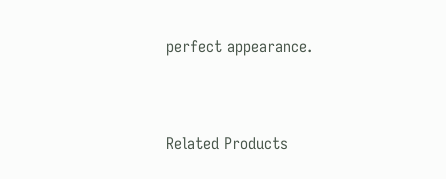perfect appearance.



Related Products